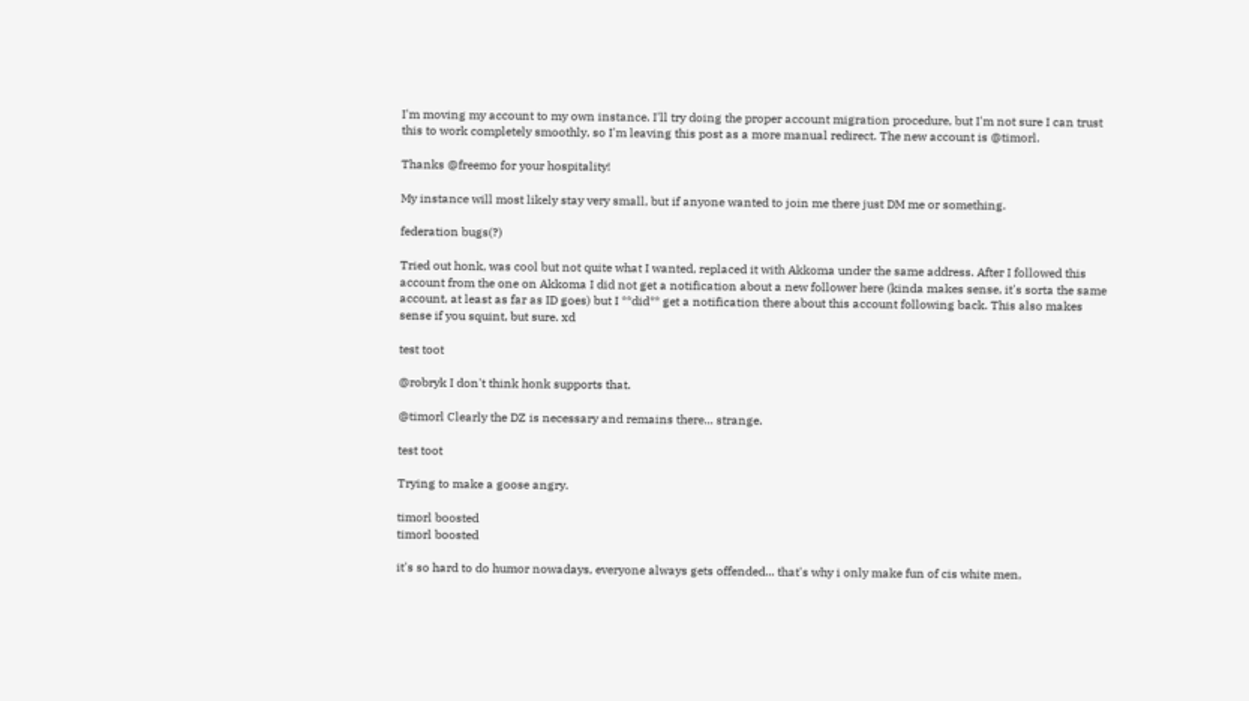I'm moving my account to my own instance. I'll try doing the proper account migration procedure, but I'm not sure I can trust this to work completely smoothly, so I'm leaving this post as a more manual redirect. The new account is @timorl.

Thanks @freemo for your hospitality!

My instance will most likely stay very small, but if anyone wanted to join me there just DM me or something.

federation bugs(?)

Tried out honk, was cool but not quite what I wanted, replaced it with Akkoma under the same address. After I followed this account from the one on Akkoma I did not get a notification about a new follower here (kinda makes sense, it's sorta the same account, at least as far as ID goes) but I **did** get a notification there about this account following back. This also makes sense if you squint, but sure. xd

test toot

@robryk I don't think honk supports that.

@timorl Clearly the DZ is necessary and remains there... strange.

test toot

Trying to make a goose angry.

timorl boosted
timorl boosted

it's so hard to do humor nowadays, everyone always gets offended... that's why i only make fun of cis white men,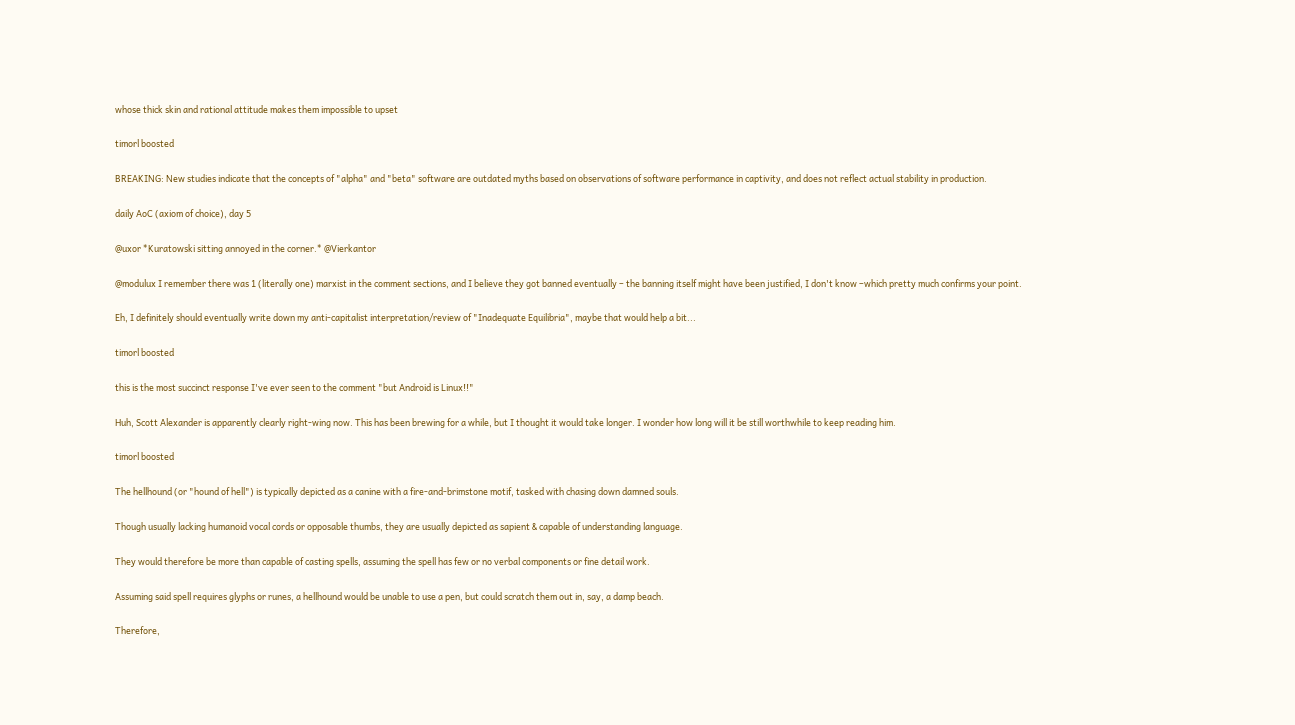whose thick skin and rational attitude makes them impossible to upset

timorl boosted

BREAKING: New studies indicate that the concepts of "alpha" and "beta" software are outdated myths based on observations of software performance in captivity, and does not reflect actual stability in production.

daily AoC (axiom of choice), day 5

@uxor *Kuratowski sitting annoyed in the corner.* @Vierkantor

@modulux I remember there was 1 (literally one) marxist in the comment sections, and I believe they got banned eventually – the banning itself might have been justified, I don't know –which pretty much confirms your point.

Eh, I definitely should eventually write down my anti-capitalist interpretation/review of "Inadequate Equilibria", maybe that would help a bit...

timorl boosted

this is the most succinct response I've ever seen to the comment "but Android is Linux!!"

Huh, Scott Alexander is apparently clearly right-wing now. This has been brewing for a while, but I thought it would take longer. I wonder how long will it be still worthwhile to keep reading him.

timorl boosted

The hellhound (or "hound of hell") is typically depicted as a canine with a fire-and-brimstone motif, tasked with chasing down damned souls.

Though usually lacking humanoid vocal cords or opposable thumbs, they are usually depicted as sapient & capable of understanding language.

They would therefore be more than capable of casting spells, assuming the spell has few or no verbal components or fine detail work.

Assuming said spell requires glyphs or runes, a hellhound would be unable to use a pen, but could scratch them out in, say, a damp beach.

Therefore,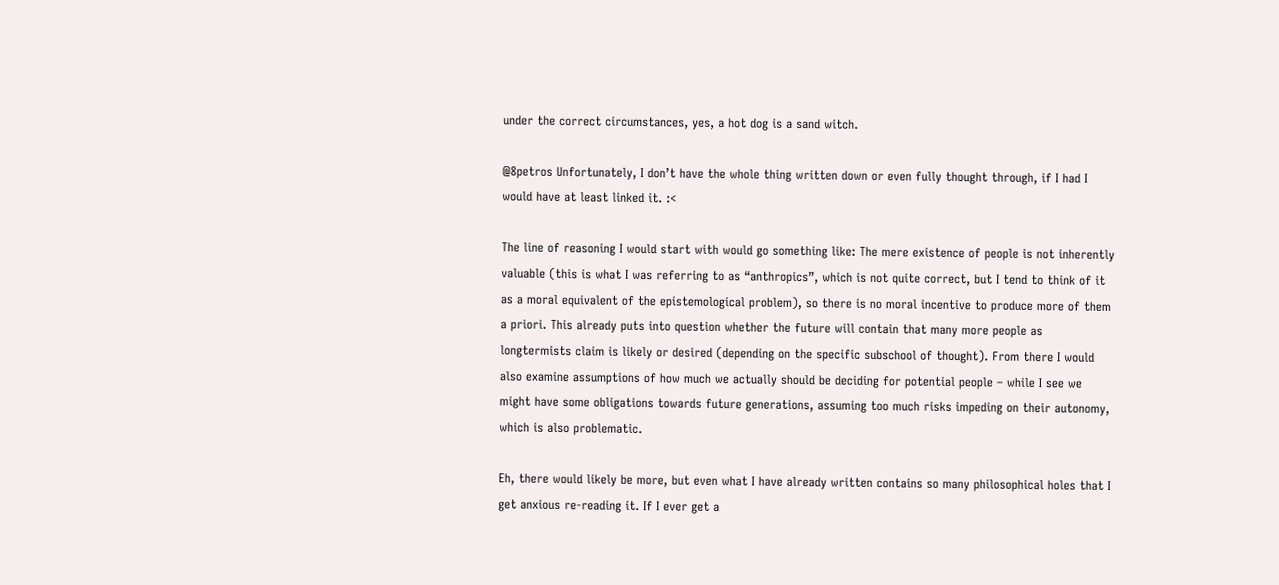under the correct circumstances, yes, a hot dog is a sand witch.

@8petros Unfortunately, I don’t have the whole thing written down or even fully thought through, if I had I would have at least linked it. :<

The line of reasoning I would start with would go something like: The mere existence of people is not inherently valuable (this is what I was referring to as “anthropics”, which is not quite correct, but I tend to think of it as a moral equivalent of the epistemological problem), so there is no moral incentive to produce more of them a priori. This already puts into question whether the future will contain that many more people as longtermists claim is likely or desired (depending on the specific subschool of thought). From there I would also examine assumptions of how much we actually should be deciding for potential people – while I see we might have some obligations towards future generations, assuming too much risks impeding on their autonomy, which is also problematic.

Eh, there would likely be more, but even what I have already written contains so many philosophical holes that I get anxious re-reading it. If I ever get a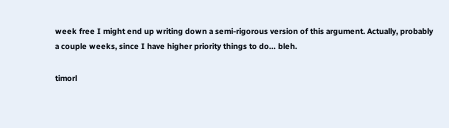week free I might end up writing down a semi-rigorous version of this argument. Actually, probably a couple weeks, since I have higher priority things to do… bleh.

timorl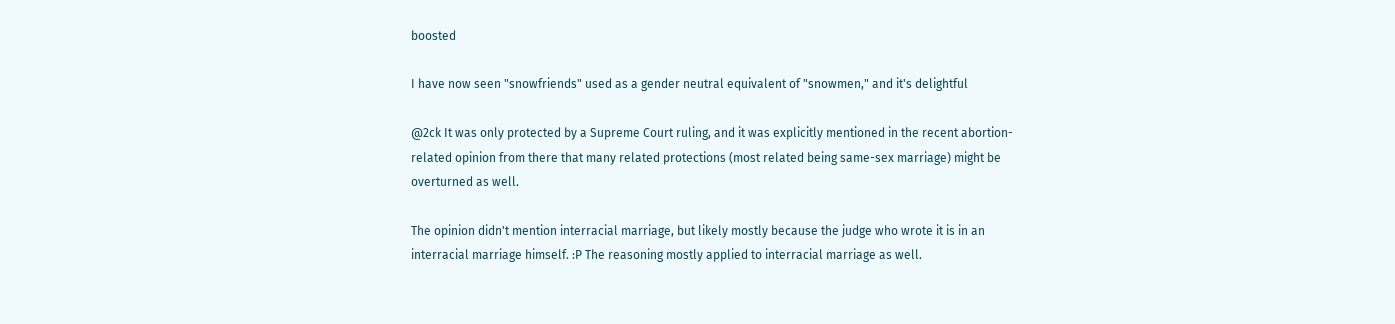boosted

I have now seen "snowfriends" used as a gender neutral equivalent of "snowmen," and it's delightful

@2ck It was only protected by a Supreme Court ruling, and it was explicitly mentioned in the recent abortion-related opinion from there that many related protections (most related being same-sex marriage) might be overturned as well.

The opinion didn't mention interracial marriage, but likely mostly because the judge who wrote it is in an interracial marriage himself. :P The reasoning mostly applied to interracial marriage as well.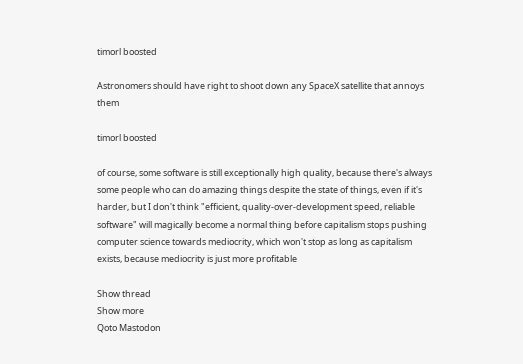timorl boosted

Astronomers should have right to shoot down any SpaceX satellite that annoys them

timorl boosted

of course, some software is still exceptionally high quality, because there's always some people who can do amazing things despite the state of things, even if it's harder, but I don't think "efficient, quality-over-development speed, reliable software" will magically become a normal thing before capitalism stops pushing computer science towards mediocrity, which won't stop as long as capitalism exists, because mediocrity is just more profitable

Show thread
Show more
Qoto Mastodon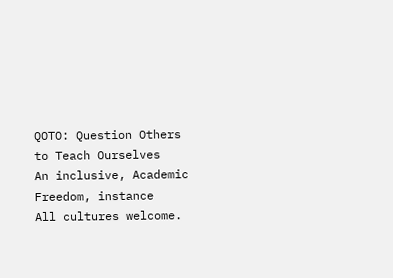QOTO: Question Others to Teach Ourselves
An inclusive, Academic Freedom, instance
All cultures welcome.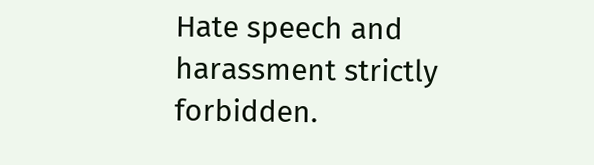Hate speech and harassment strictly forbidden.